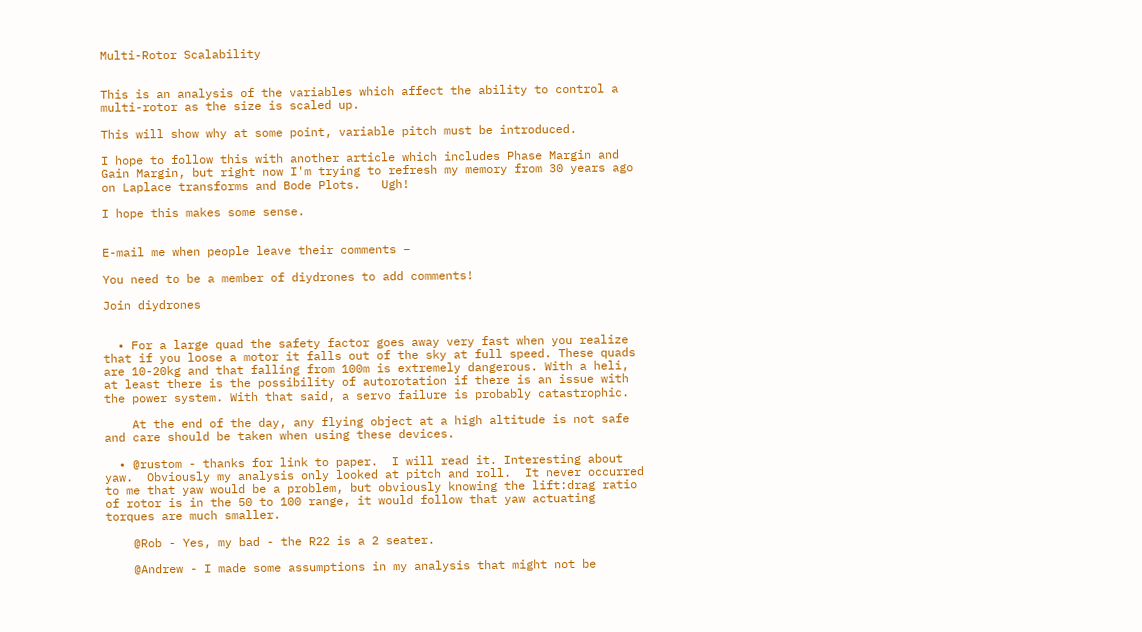Multi-Rotor Scalability


This is an analysis of the variables which affect the ability to control a multi-rotor as the size is scaled up.

This will show why at some point, variable pitch must be introduced.

I hope to follow this with another article which includes Phase Margin and Gain Margin, but right now I'm trying to refresh my memory from 30 years ago on Laplace transforms and Bode Plots.   Ugh!

I hope this makes some sense.


E-mail me when people leave their comments –

You need to be a member of diydrones to add comments!

Join diydrones


  • For a large quad the safety factor goes away very fast when you realize that if you loose a motor it falls out of the sky at full speed. These quads are 10-20kg and that falling from 100m is extremely dangerous. With a heli, at least there is the possibility of autorotation if there is an issue with the power system. With that said, a servo failure is probably catastrophic.

    At the end of the day, any flying object at a high altitude is not safe and care should be taken when using these devices.

  • @rustom - thanks for link to paper.  I will read it. Interesting about yaw.  Obviously my analysis only looked at pitch and roll.  It never occurred to me that yaw would be a problem, but obviously knowing the lift:drag ratio of rotor is in the 50 to 100 range, it would follow that yaw actuating torques are much smaller.

    @Rob - Yes, my bad - the R22 is a 2 seater.

    @Andrew - I made some assumptions in my analysis that might not be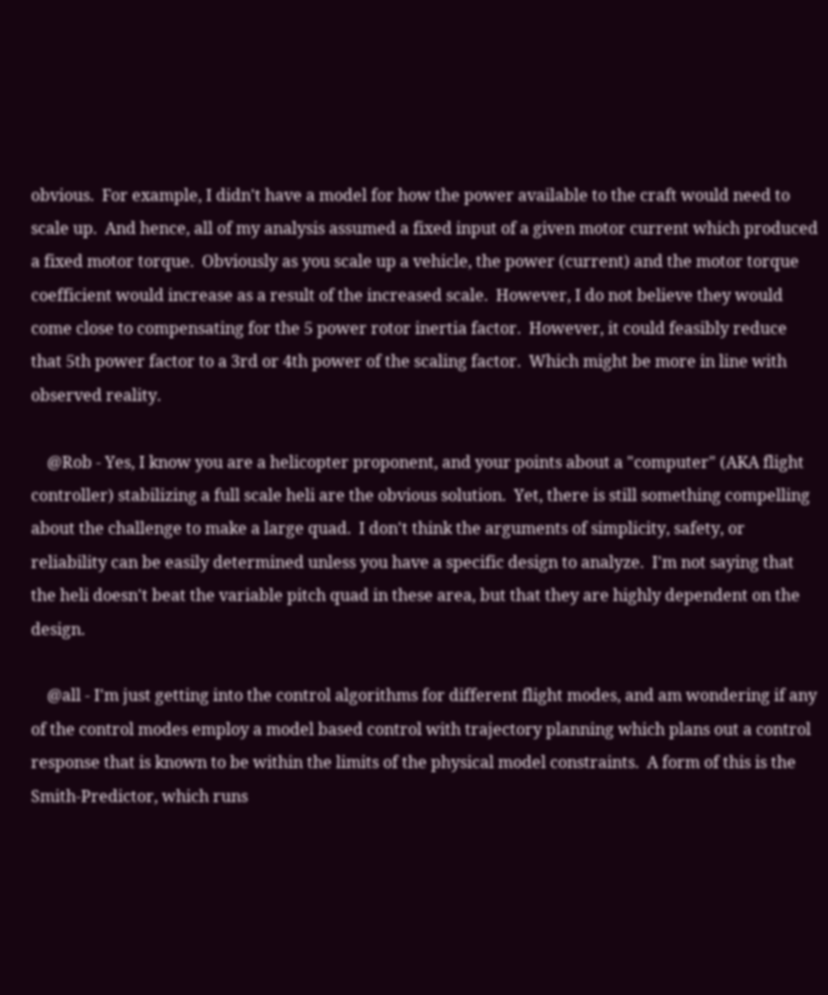obvious.  For example, I didn't have a model for how the power available to the craft would need to scale up.  And hence, all of my analysis assumed a fixed input of a given motor current which produced a fixed motor torque.  Obviously as you scale up a vehicle, the power (current) and the motor torque coefficient would increase as a result of the increased scale.  However, I do not believe they would come close to compensating for the 5 power rotor inertia factor.  However, it could feasibly reduce that 5th power factor to a 3rd or 4th power of the scaling factor.  Which might be more in line with observed reality.

    @Rob - Yes, I know you are a helicopter proponent, and your points about a "computer" (AKA flight controller) stabilizing a full scale heli are the obvious solution.  Yet, there is still something compelling about the challenge to make a large quad.  I don't think the arguments of simplicity, safety, or reliability can be easily determined unless you have a specific design to analyze.  I'm not saying that the heli doesn't beat the variable pitch quad in these area, but that they are highly dependent on the design.

    @all - I'm just getting into the control algorithms for different flight modes, and am wondering if any of the control modes employ a model based control with trajectory planning which plans out a control response that is known to be within the limits of the physical model constraints.  A form of this is the Smith-Predictor, which runs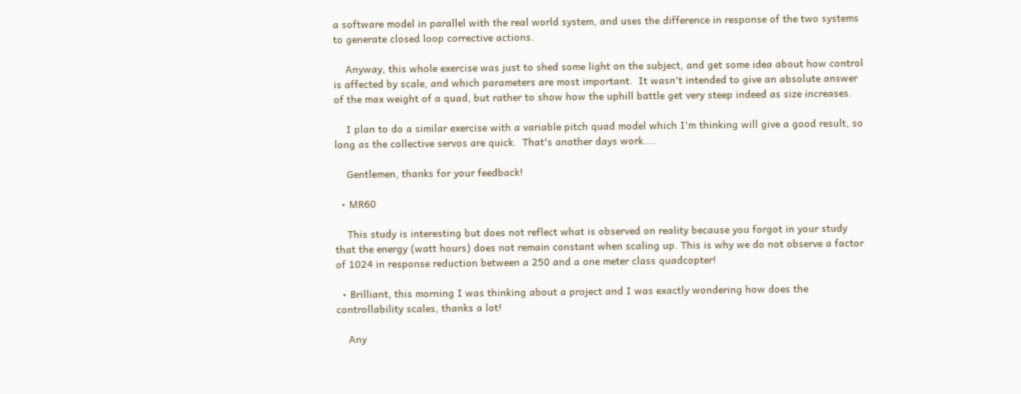a software model in parallel with the real world system, and uses the difference in response of the two systems to generate closed loop corrective actions.

    Anyway, this whole exercise was just to shed some light on the subject, and get some idea about how control is affected by scale, and which parameters are most important.  It wasn't intended to give an absolute answer of the max weight of a quad, but rather to show how the uphill battle get very steep indeed as size increases.

    I plan to do a similar exercise with a variable pitch quad model which I'm thinking will give a good result, so long as the collective servos are quick.  That's another days work....

    Gentlemen, thanks for your feedback!

  • MR60

    This study is interesting but does not reflect what is observed on reality because you forgot in your study that the energy (watt hours) does not remain constant when scaling up. This is why we do not observe a factor of 1024 in response reduction between a 250 and a one meter class quadcopter!

  • Brilliant, this morning I was thinking about a project and I was exactly wondering how does the controllability scales, thanks a lot!

    Any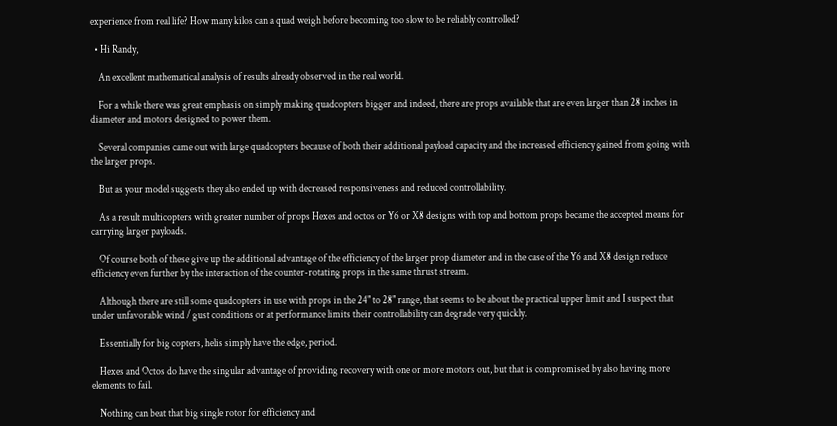experience from real life? How many kilos can a quad weigh before becoming too slow to be reliably controlled?

  • Hi Randy,

    An excellent mathematical analysis of results already observed in the real world.

    For a while there was great emphasis on simply making quadcopters bigger and indeed, there are props available that are even larger than 28 inches in diameter and motors designed to power them.

    Several companies came out with large quadcopters because of both their additional payload capacity and the increased efficiency gained from going with the larger props.

    But as your model suggests they also ended up with decreased responsiveness and reduced controllability.

    As a result multicopters with greater number of props Hexes and octos or Y6 or X8 designs with top and bottom props became the accepted means for carrying larger payloads.

    Of course both of these give up the additional advantage of the efficiency of the larger prop diameter and in the case of the Y6 and X8 design reduce efficiency even further by the interaction of the counter-rotating props in the same thrust stream.

    Although there are still some quadcopters in use with props in the 24" to 28" range, that seems to be about the practical upper limit and I suspect that under unfavorable wind / gust conditions or at performance limits their controllability can degrade very quickly.

    Essentially for big copters, helis simply have the edge, period.

    Hexes and Octos do have the singular advantage of providing recovery with one or more motors out, but that is compromised by also having more elements to fail.

    Nothing can beat that big single rotor for efficiency and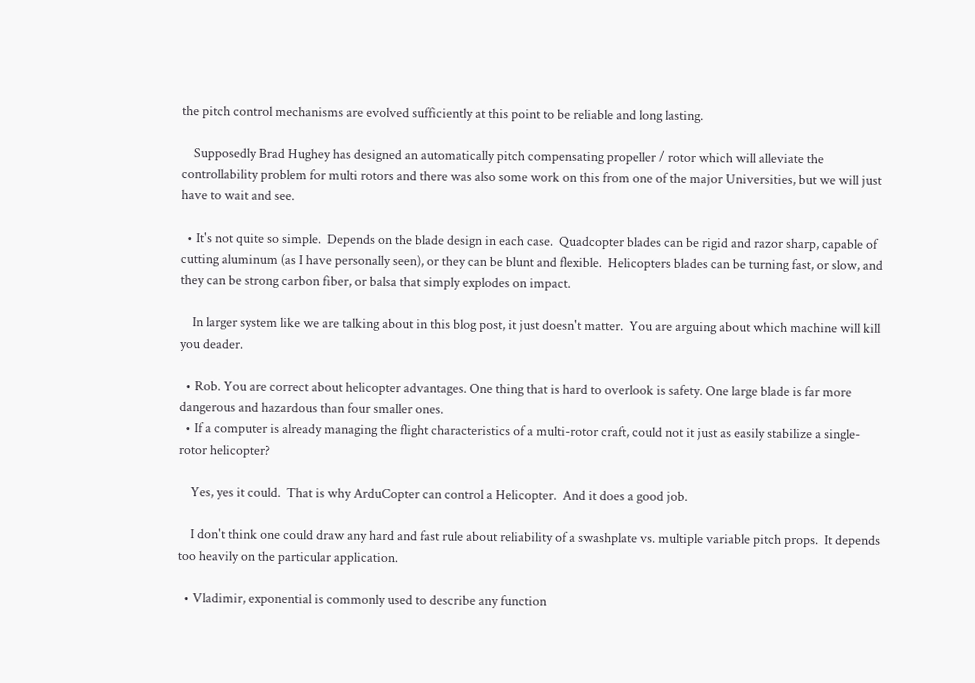the pitch control mechanisms are evolved sufficiently at this point to be reliable and long lasting.

    Supposedly Brad Hughey has designed an automatically pitch compensating propeller / rotor which will alleviate the controllability problem for multi rotors and there was also some work on this from one of the major Universities, but we will just have to wait and see.

  • It's not quite so simple.  Depends on the blade design in each case.  Quadcopter blades can be rigid and razor sharp, capable of cutting aluminum (as I have personally seen), or they can be blunt and flexible.  Helicopters blades can be turning fast, or slow, and they can be strong carbon fiber, or balsa that simply explodes on impact.

    In larger system like we are talking about in this blog post, it just doesn't matter.  You are arguing about which machine will kill you deader.

  • Rob. You are correct about helicopter advantages. One thing that is hard to overlook is safety. One large blade is far more dangerous and hazardous than four smaller ones.
  • If a computer is already managing the flight characteristics of a multi-rotor craft, could not it just as easily stabilize a single-rotor helicopter?

    Yes, yes it could.  That is why ArduCopter can control a Helicopter.  And it does a good job.

    I don't think one could draw any hard and fast rule about reliability of a swashplate vs. multiple variable pitch props.  It depends too heavily on the particular application.

  • Vladimir, exponential is commonly used to describe any function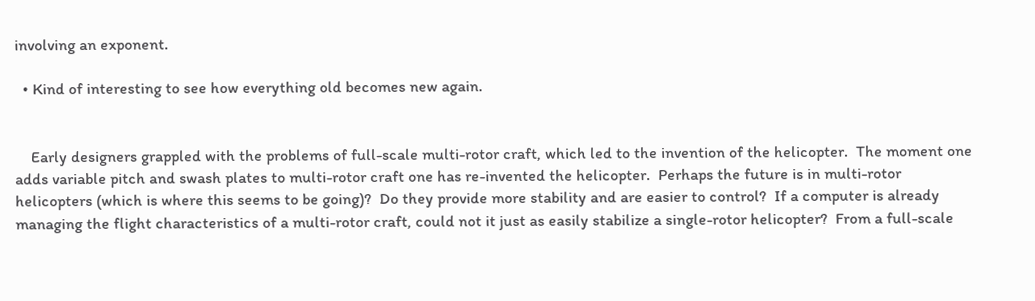involving an exponent.

  • Kind of interesting to see how everything old becomes new again.


    Early designers grappled with the problems of full-scale multi-rotor craft, which led to the invention of the helicopter.  The moment one adds variable pitch and swash plates to multi-rotor craft one has re-invented the helicopter.  Perhaps the future is in multi-rotor helicopters (which is where this seems to be going)?  Do they provide more stability and are easier to control?  If a computer is already managing the flight characteristics of a multi-rotor craft, could not it just as easily stabilize a single-rotor helicopter?  From a full-scale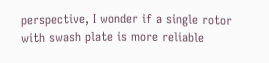perspective, I wonder if a single rotor with swash plate is more reliable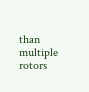than multiple rotors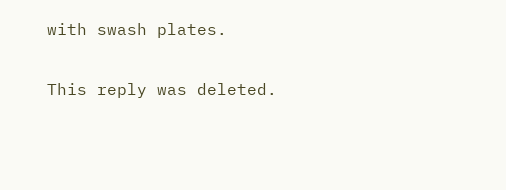with swash plates.

This reply was deleted.